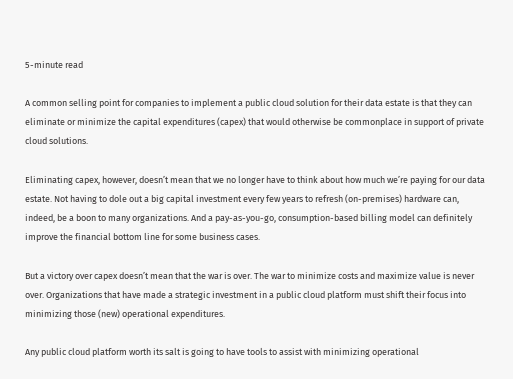5-minute read

A common selling point for companies to implement a public cloud solution for their data estate is that they can eliminate or minimize the capital expenditures (capex) that would otherwise be commonplace in support of private cloud solutions.

Eliminating capex, however, doesn’t mean that we no longer have to think about how much we’re paying for our data estate. Not having to dole out a big capital investment every few years to refresh (on-premises) hardware can, indeed, be a boon to many organizations. And a pay-as-you-go, consumption-based billing model can definitely improve the financial bottom line for some business cases.

But a victory over capex doesn’t mean that the war is over. The war to minimize costs and maximize value is never over. Organizations that have made a strategic investment in a public cloud platform must shift their focus into minimizing those (new) operational expenditures.

Any public cloud platform worth its salt is going to have tools to assist with minimizing operational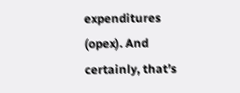expenditures (opex). And certainly, that’s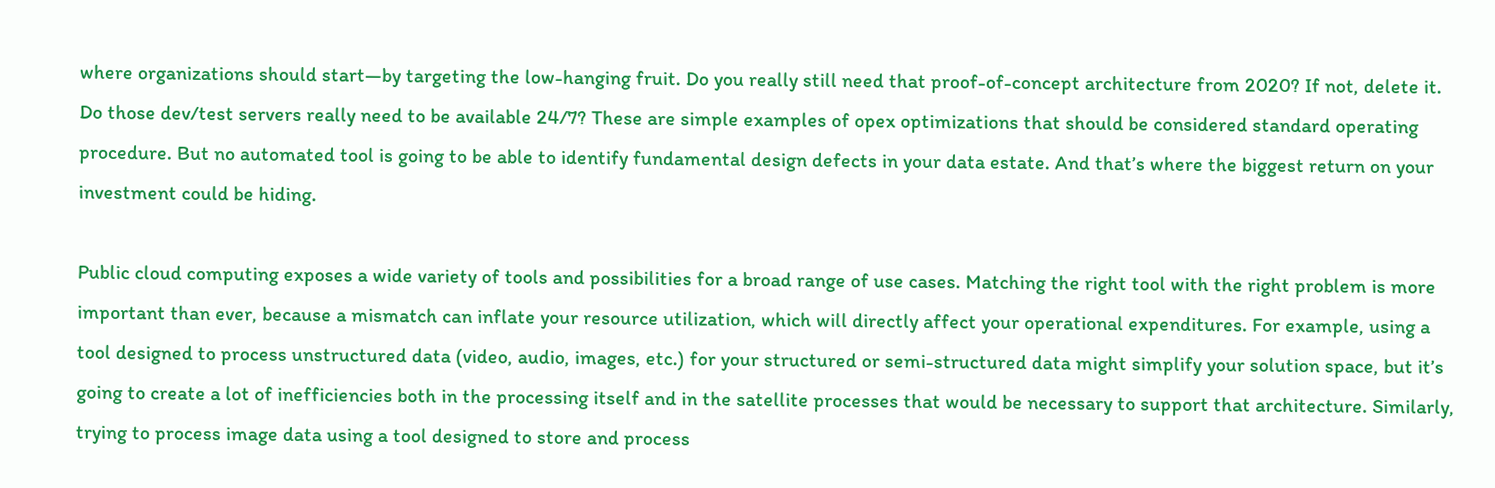where organizations should start—by targeting the low-hanging fruit. Do you really still need that proof-of-concept architecture from 2020? If not, delete it. Do those dev/test servers really need to be available 24/7? These are simple examples of opex optimizations that should be considered standard operating procedure. But no automated tool is going to be able to identify fundamental design defects in your data estate. And that’s where the biggest return on your investment could be hiding.

Public cloud computing exposes a wide variety of tools and possibilities for a broad range of use cases. Matching the right tool with the right problem is more important than ever, because a mismatch can inflate your resource utilization, which will directly affect your operational expenditures. For example, using a tool designed to process unstructured data (video, audio, images, etc.) for your structured or semi-structured data might simplify your solution space, but it’s going to create a lot of inefficiencies both in the processing itself and in the satellite processes that would be necessary to support that architecture. Similarly, trying to process image data using a tool designed to store and process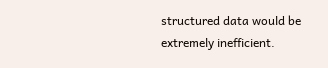structured data would be extremely inefficient.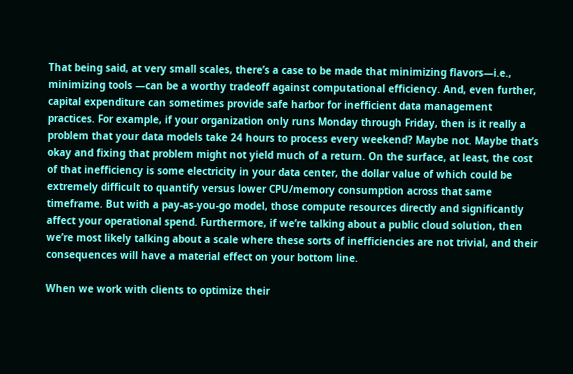That being said, at very small scales, there’s a case to be made that minimizing flavors—i.e., minimizing tools —can be a worthy tradeoff against computational efficiency. And, even further, capital expenditure can sometimes provide safe harbor for inefficient data management practices. For example, if your organization only runs Monday through Friday, then is it really a problem that your data models take 24 hours to process every weekend? Maybe not. Maybe that’s okay and fixing that problem might not yield much of a return. On the surface, at least, the cost of that inefficiency is some electricity in your data center, the dollar value of which could be extremely difficult to quantify versus lower CPU/memory consumption across that same timeframe. But with a pay-as-you-go model, those compute resources directly and significantly affect your operational spend. Furthermore, if we’re talking about a public cloud solution, then we’re most likely talking about a scale where these sorts of inefficiencies are not trivial, and their consequences will have a material effect on your bottom line.

When we work with clients to optimize their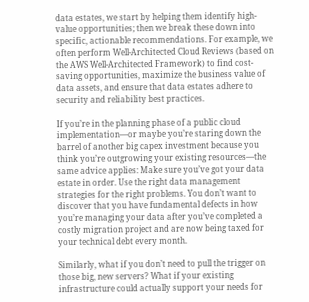data estates, we start by helping them identify high-value opportunities; then we break these down into specific, actionable recommendations. For example, we often perform Well-Architected Cloud Reviews (based on the AWS Well-Architected Framework) to find cost-saving opportunities, maximize the business value of data assets, and ensure that data estates adhere to security and reliability best practices.

If you’re in the planning phase of a public cloud implementation—or maybe you’re staring down the barrel of another big capex investment because you think you’re outgrowing your existing resources—the same advice applies: Make sure you’ve got your data estate in order. Use the right data management strategies for the right problems. You don’t want to discover that you have fundamental defects in how you’re managing your data after you’ve completed a costly migration project and are now being taxed for your technical debt every month.

Similarly, what if you don’t need to pull the trigger on those big, new servers? What if your existing infrastructure could actually support your needs for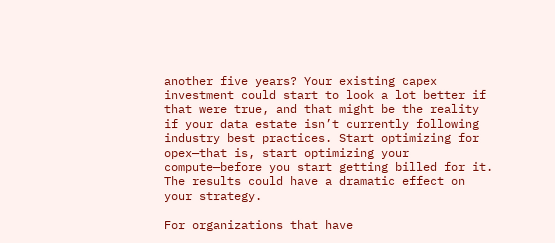another five years? Your existing capex investment could start to look a lot better if that were true, and that might be the reality if your data estate isn’t currently following industry best practices. Start optimizing for opex—that is, start optimizing your compute—before you start getting billed for it. The results could have a dramatic effect on your strategy.

For organizations that have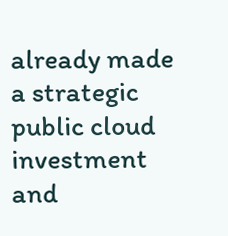already made a strategic public cloud investment and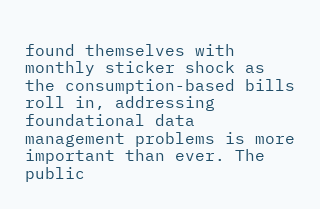found themselves with monthly sticker shock as the consumption-based bills roll in, addressing foundational data management problems is more important than ever. The public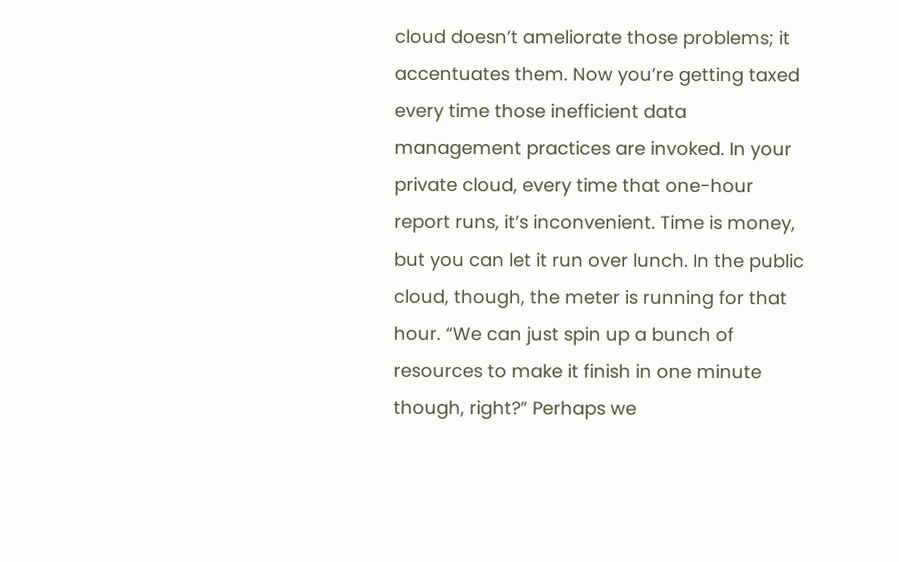cloud doesn’t ameliorate those problems; it accentuates them. Now you’re getting taxed every time those inefficient data management practices are invoked. In your private cloud, every time that one-hour report runs, it’s inconvenient. Time is money, but you can let it run over lunch. In the public cloud, though, the meter is running for that hour. “We can just spin up a bunch of resources to make it finish in one minute though, right?” Perhaps we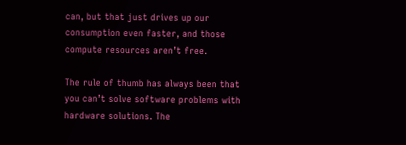can, but that just drives up our consumption even faster, and those compute resources aren’t free.

The rule of thumb has always been that you can’t solve software problems with hardware solutions. The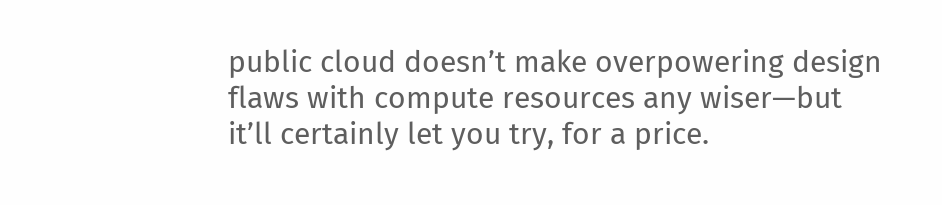public cloud doesn’t make overpowering design flaws with compute resources any wiser—but it’ll certainly let you try, for a price.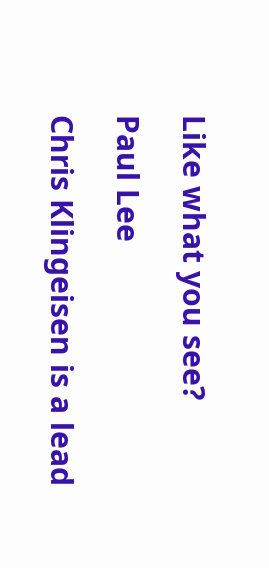Like what you see?

Paul Lee

Chris Klingeisen is a lead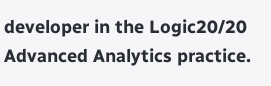developer in the Logic20/20 Advanced Analytics practice.